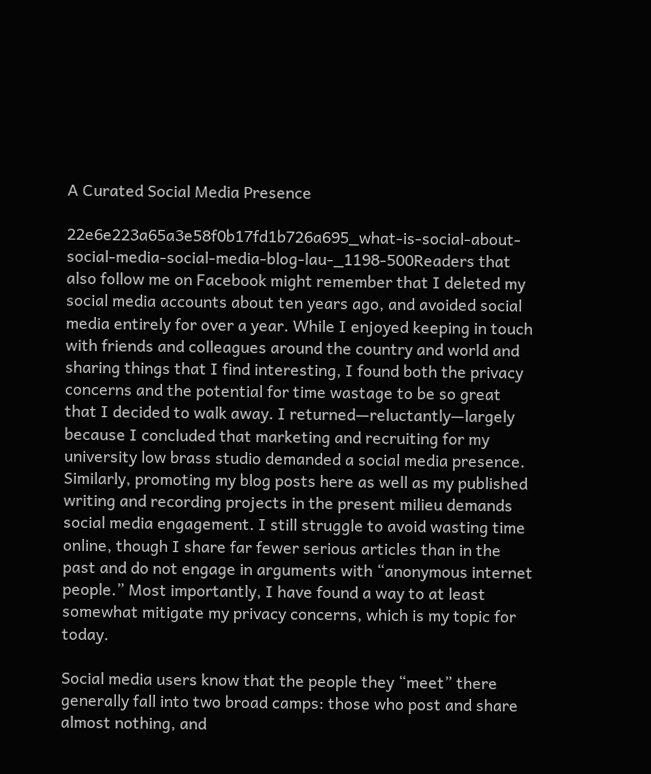A Curated Social Media Presence

22e6e223a65a3e58f0b17fd1b726a695_what-is-social-about-social-media-social-media-blog-lau-_1198-500Readers that also follow me on Facebook might remember that I deleted my social media accounts about ten years ago, and avoided social media entirely for over a year. While I enjoyed keeping in touch with friends and colleagues around the country and world and sharing things that I find interesting, I found both the privacy concerns and the potential for time wastage to be so great that I decided to walk away. I returned—reluctantly—largely because I concluded that marketing and recruiting for my university low brass studio demanded a social media presence. Similarly, promoting my blog posts here as well as my published writing and recording projects in the present milieu demands social media engagement. I still struggle to avoid wasting time online, though I share far fewer serious articles than in the past and do not engage in arguments with “anonymous internet people.” Most importantly, I have found a way to at least somewhat mitigate my privacy concerns, which is my topic for today.

Social media users know that the people they “meet” there generally fall into two broad camps: those who post and share almost nothing, and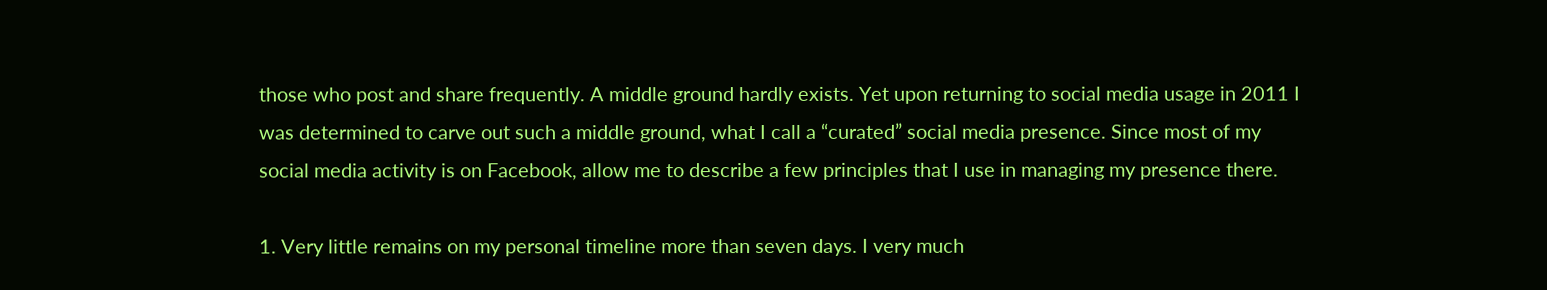those who post and share frequently. A middle ground hardly exists. Yet upon returning to social media usage in 2011 I was determined to carve out such a middle ground, what I call a “curated” social media presence. Since most of my social media activity is on Facebook, allow me to describe a few principles that I use in managing my presence there.

1. Very little remains on my personal timeline more than seven days. I very much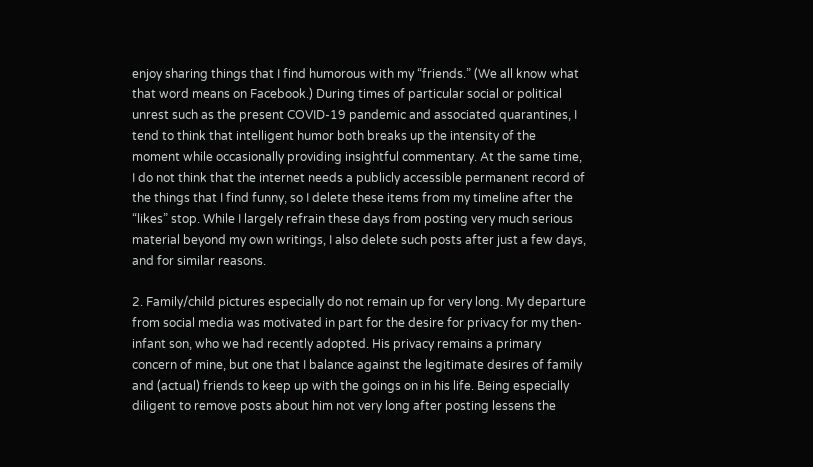enjoy sharing things that I find humorous with my “friends.” (We all know what that word means on Facebook.) During times of particular social or political unrest such as the present COVID-19 pandemic and associated quarantines, I tend to think that intelligent humor both breaks up the intensity of the moment while occasionally providing insightful commentary. At the same time, I do not think that the internet needs a publicly accessible permanent record of the things that I find funny, so I delete these items from my timeline after the “likes” stop. While I largely refrain these days from posting very much serious material beyond my own writings, I also delete such posts after just a few days, and for similar reasons.

2. Family/child pictures especially do not remain up for very long. My departure from social media was motivated in part for the desire for privacy for my then-infant son, who we had recently adopted. His privacy remains a primary concern of mine, but one that I balance against the legitimate desires of family and (actual) friends to keep up with the goings on in his life. Being especially diligent to remove posts about him not very long after posting lessens the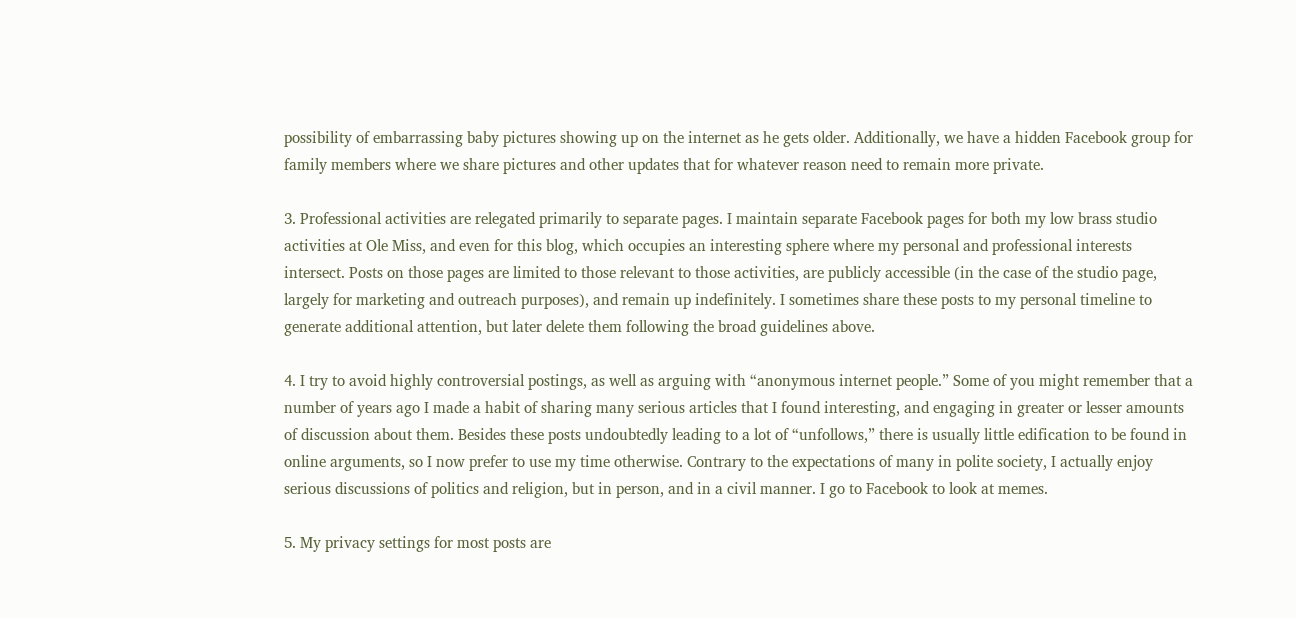possibility of embarrassing baby pictures showing up on the internet as he gets older. Additionally, we have a hidden Facebook group for family members where we share pictures and other updates that for whatever reason need to remain more private.

3. Professional activities are relegated primarily to separate pages. I maintain separate Facebook pages for both my low brass studio activities at Ole Miss, and even for this blog, which occupies an interesting sphere where my personal and professional interests intersect. Posts on those pages are limited to those relevant to those activities, are publicly accessible (in the case of the studio page, largely for marketing and outreach purposes), and remain up indefinitely. I sometimes share these posts to my personal timeline to generate additional attention, but later delete them following the broad guidelines above.

4. I try to avoid highly controversial postings, as well as arguing with “anonymous internet people.” Some of you might remember that a number of years ago I made a habit of sharing many serious articles that I found interesting, and engaging in greater or lesser amounts of discussion about them. Besides these posts undoubtedly leading to a lot of “unfollows,” there is usually little edification to be found in online arguments, so I now prefer to use my time otherwise. Contrary to the expectations of many in polite society, I actually enjoy serious discussions of politics and religion, but in person, and in a civil manner. I go to Facebook to look at memes.

5. My privacy settings for most posts are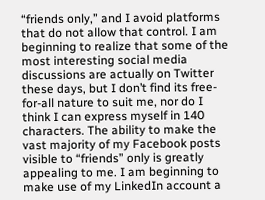“friends only,” and I avoid platforms that do not allow that control. I am beginning to realize that some of the most interesting social media discussions are actually on Twitter these days, but I don’t find its free-for-all nature to suit me, nor do I think I can express myself in 140 characters. The ability to make the vast majority of my Facebook posts visible to “friends” only is greatly appealing to me. I am beginning to make use of my LinkedIn account a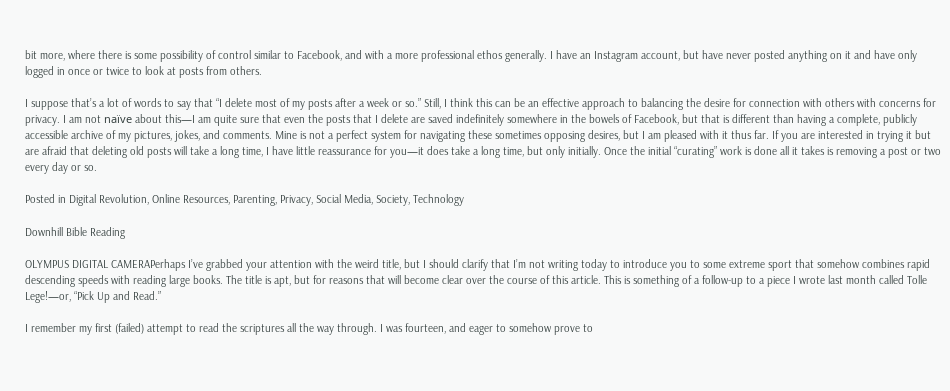bit more, where there is some possibility of control similar to Facebook, and with a more professional ethos generally. I have an Instagram account, but have never posted anything on it and have only logged in once or twice to look at posts from others.

I suppose that’s a lot of words to say that “I delete most of my posts after a week or so.” Still, I think this can be an effective approach to balancing the desire for connection with others with concerns for privacy. I am not naïve about this—I am quite sure that even the posts that I delete are saved indefinitely somewhere in the bowels of Facebook, but that is different than having a complete, publicly accessible archive of my pictures, jokes, and comments. Mine is not a perfect system for navigating these sometimes opposing desires, but I am pleased with it thus far. If you are interested in trying it but are afraid that deleting old posts will take a long time, I have little reassurance for you—it does take a long time, but only initially. Once the initial “curating” work is done all it takes is removing a post or two every day or so.

Posted in Digital Revolution, Online Resources, Parenting, Privacy, Social Media, Society, Technology

Downhill Bible Reading

OLYMPUS DIGITAL CAMERAPerhaps I’ve grabbed your attention with the weird title, but I should clarify that I’m not writing today to introduce you to some extreme sport that somehow combines rapid descending speeds with reading large books. The title is apt, but for reasons that will become clear over the course of this article. This is something of a follow-up to a piece I wrote last month called Tolle Lege!—or, “Pick Up and Read.”

I remember my first (failed) attempt to read the scriptures all the way through. I was fourteen, and eager to somehow prove to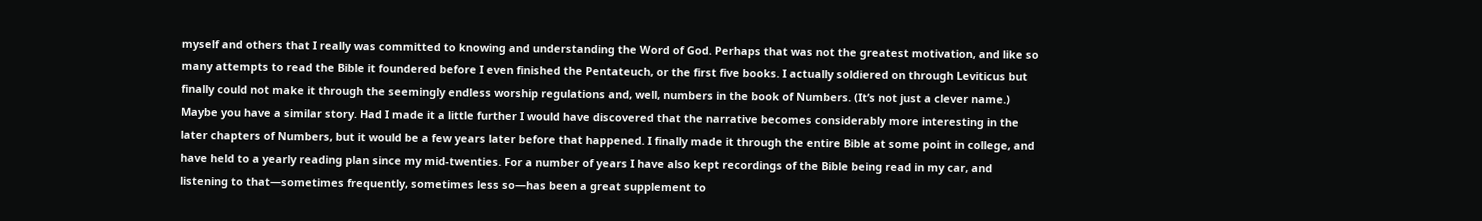myself and others that I really was committed to knowing and understanding the Word of God. Perhaps that was not the greatest motivation, and like so many attempts to read the Bible it foundered before I even finished the Pentateuch, or the first five books. I actually soldiered on through Leviticus but finally could not make it through the seemingly endless worship regulations and, well, numbers in the book of Numbers. (It’s not just a clever name.) Maybe you have a similar story. Had I made it a little further I would have discovered that the narrative becomes considerably more interesting in the later chapters of Numbers, but it would be a few years later before that happened. I finally made it through the entire Bible at some point in college, and have held to a yearly reading plan since my mid-twenties. For a number of years I have also kept recordings of the Bible being read in my car, and listening to that—sometimes frequently, sometimes less so—has been a great supplement to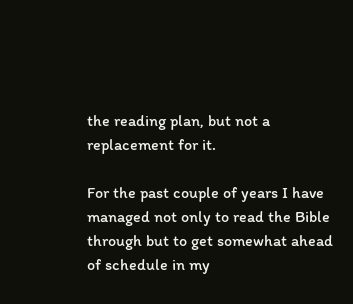the reading plan, but not a replacement for it.

For the past couple of years I have managed not only to read the Bible through but to get somewhat ahead of schedule in my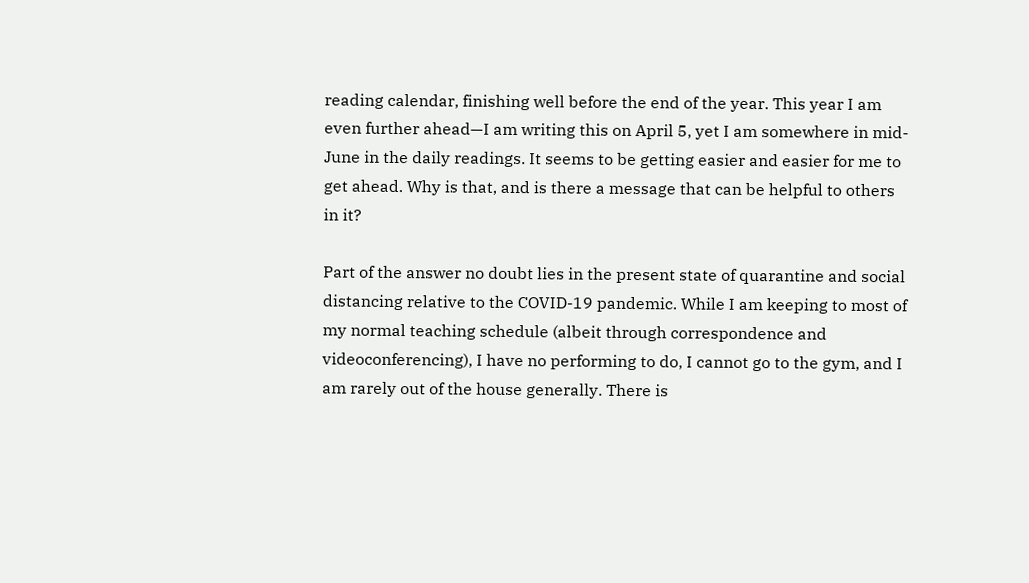reading calendar, finishing well before the end of the year. This year I am even further ahead—I am writing this on April 5, yet I am somewhere in mid-June in the daily readings. It seems to be getting easier and easier for me to get ahead. Why is that, and is there a message that can be helpful to others in it?

Part of the answer no doubt lies in the present state of quarantine and social distancing relative to the COVID-19 pandemic. While I am keeping to most of my normal teaching schedule (albeit through correspondence and videoconferencing), I have no performing to do, I cannot go to the gym, and I am rarely out of the house generally. There is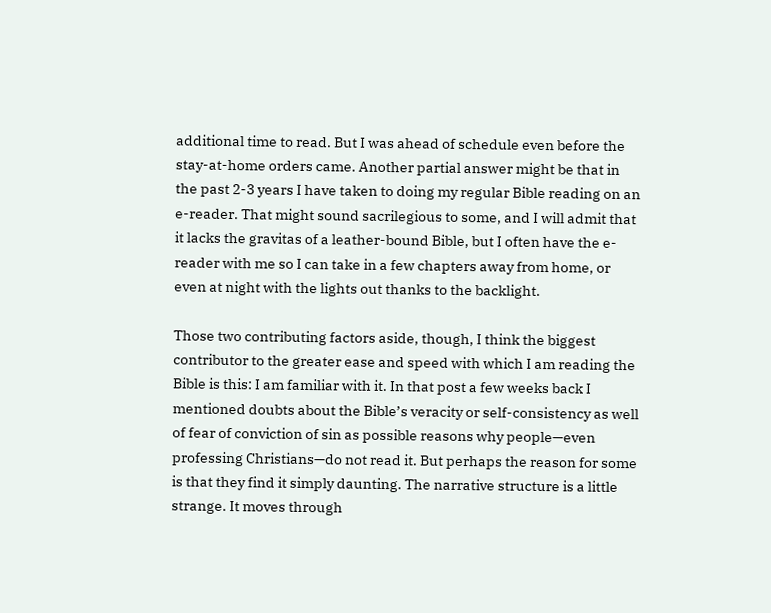additional time to read. But I was ahead of schedule even before the stay-at-home orders came. Another partial answer might be that in the past 2-3 years I have taken to doing my regular Bible reading on an e-reader. That might sound sacrilegious to some, and I will admit that it lacks the gravitas of a leather-bound Bible, but I often have the e-reader with me so I can take in a few chapters away from home, or even at night with the lights out thanks to the backlight.

Those two contributing factors aside, though, I think the biggest contributor to the greater ease and speed with which I am reading the Bible is this: I am familiar with it. In that post a few weeks back I mentioned doubts about the Bible’s veracity or self-consistency as well of fear of conviction of sin as possible reasons why people—even professing Christians—do not read it. But perhaps the reason for some is that they find it simply daunting. The narrative structure is a little strange. It moves through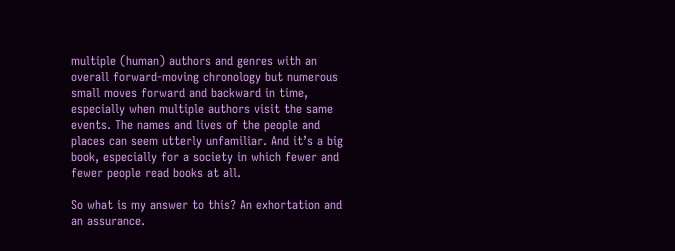multiple (human) authors and genres with an overall forward-moving chronology but numerous small moves forward and backward in time, especially when multiple authors visit the same events. The names and lives of the people and places can seem utterly unfamiliar. And it’s a big book, especially for a society in which fewer and fewer people read books at all.

So what is my answer to this? An exhortation and an assurance.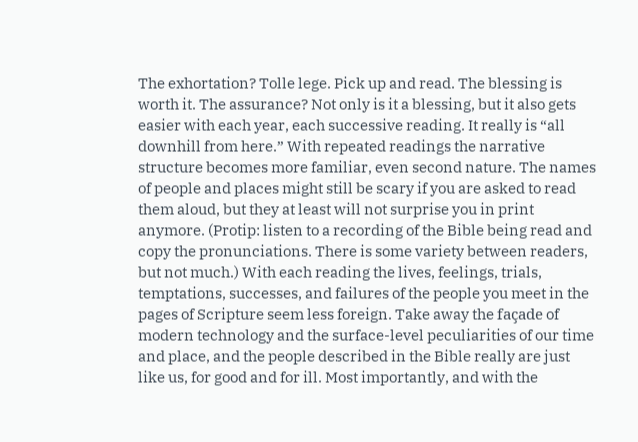The exhortation? Tolle lege. Pick up and read. The blessing is worth it. The assurance? Not only is it a blessing, but it also gets easier with each year, each successive reading. It really is “all downhill from here.” With repeated readings the narrative structure becomes more familiar, even second nature. The names of people and places might still be scary if you are asked to read them aloud, but they at least will not surprise you in print anymore. (Protip: listen to a recording of the Bible being read and copy the pronunciations. There is some variety between readers, but not much.) With each reading the lives, feelings, trials, temptations, successes, and failures of the people you meet in the pages of Scripture seem less foreign. Take away the façade of modern technology and the surface-level peculiarities of our time and place, and the people described in the Bible really are just like us, for good and for ill. Most importantly, and with the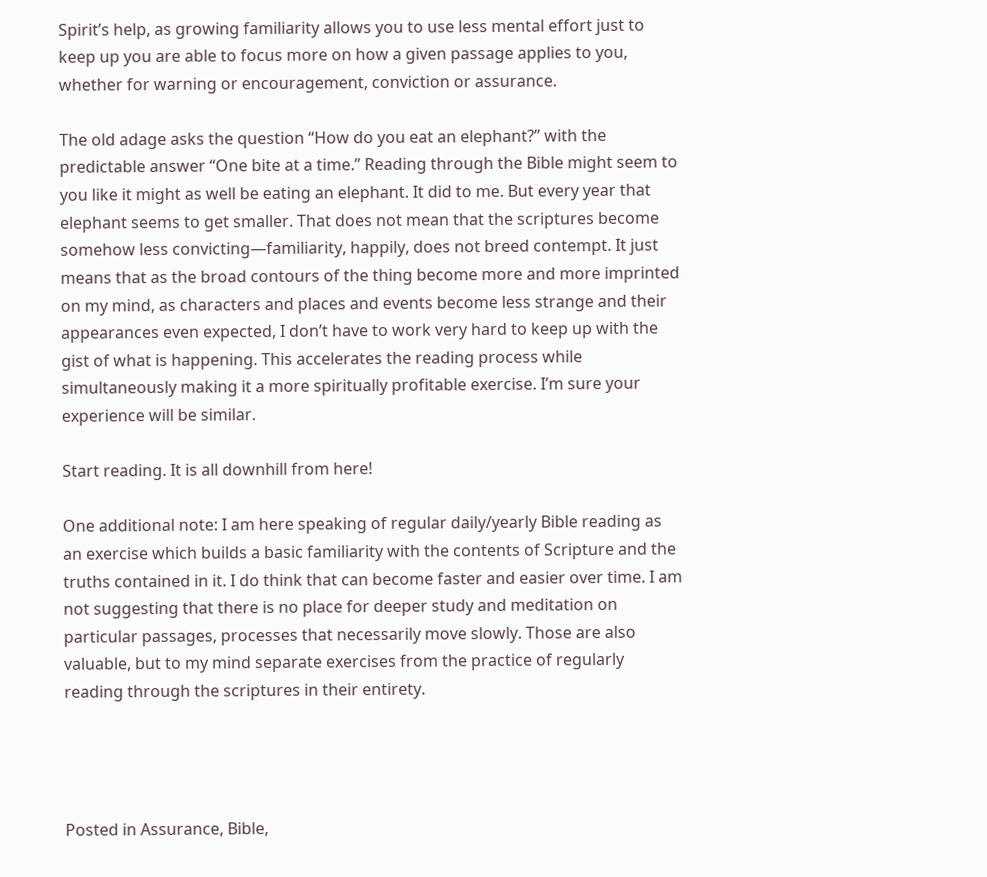Spirit’s help, as growing familiarity allows you to use less mental effort just to keep up you are able to focus more on how a given passage applies to you, whether for warning or encouragement, conviction or assurance.

The old adage asks the question “How do you eat an elephant?” with the predictable answer “One bite at a time.” Reading through the Bible might seem to you like it might as well be eating an elephant. It did to me. But every year that elephant seems to get smaller. That does not mean that the scriptures become somehow less convicting—familiarity, happily, does not breed contempt. It just means that as the broad contours of the thing become more and more imprinted on my mind, as characters and places and events become less strange and their appearances even expected, I don’t have to work very hard to keep up with the gist of what is happening. This accelerates the reading process while simultaneously making it a more spiritually profitable exercise. I’m sure your experience will be similar.

Start reading. It is all downhill from here!

One additional note: I am here speaking of regular daily/yearly Bible reading as an exercise which builds a basic familiarity with the contents of Scripture and the truths contained in it. I do think that can become faster and easier over time. I am not suggesting that there is no place for deeper study and meditation on particular passages, processes that necessarily move slowly. Those are also valuable, but to my mind separate exercises from the practice of regularly reading through the scriptures in their entirety.




Posted in Assurance, Bible,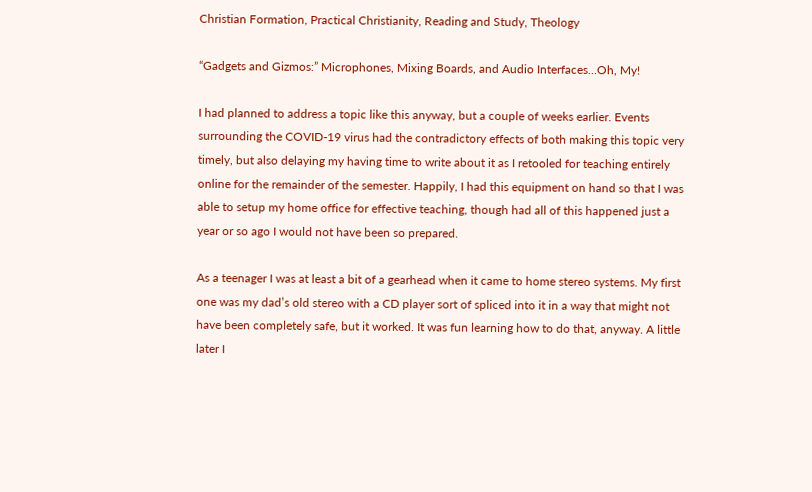Christian Formation, Practical Christianity, Reading and Study, Theology

“Gadgets and Gizmos:” Microphones, Mixing Boards, and Audio Interfaces…Oh, My!

I had planned to address a topic like this anyway, but a couple of weeks earlier. Events surrounding the COVID-19 virus had the contradictory effects of both making this topic very timely, but also delaying my having time to write about it as I retooled for teaching entirely online for the remainder of the semester. Happily, I had this equipment on hand so that I was able to setup my home office for effective teaching, though had all of this happened just a year or so ago I would not have been so prepared.

As a teenager I was at least a bit of a gearhead when it came to home stereo systems. My first one was my dad’s old stereo with a CD player sort of spliced into it in a way that might not have been completely safe, but it worked. It was fun learning how to do that, anyway. A little later I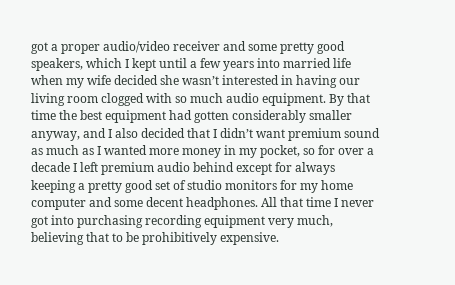got a proper audio/video receiver and some pretty good speakers, which I kept until a few years into married life when my wife decided she wasn’t interested in having our living room clogged with so much audio equipment. By that time the best equipment had gotten considerably smaller anyway, and I also decided that I didn’t want premium sound as much as I wanted more money in my pocket, so for over a decade I left premium audio behind except for always keeping a pretty good set of studio monitors for my home computer and some decent headphones. All that time I never got into purchasing recording equipment very much, believing that to be prohibitively expensive.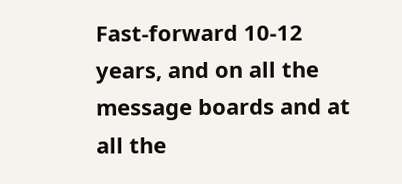Fast-forward 10-12 years, and on all the message boards and at all the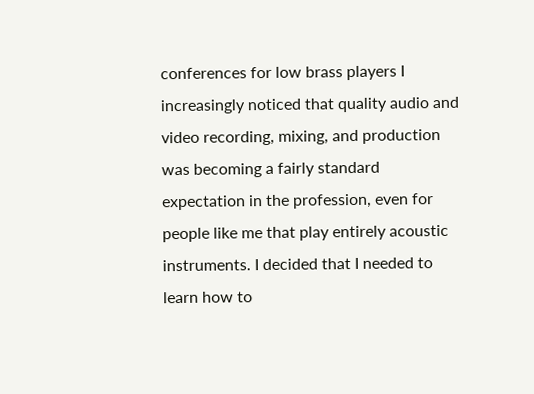conferences for low brass players I increasingly noticed that quality audio and video recording, mixing, and production was becoming a fairly standard expectation in the profession, even for people like me that play entirely acoustic instruments. I decided that I needed to learn how to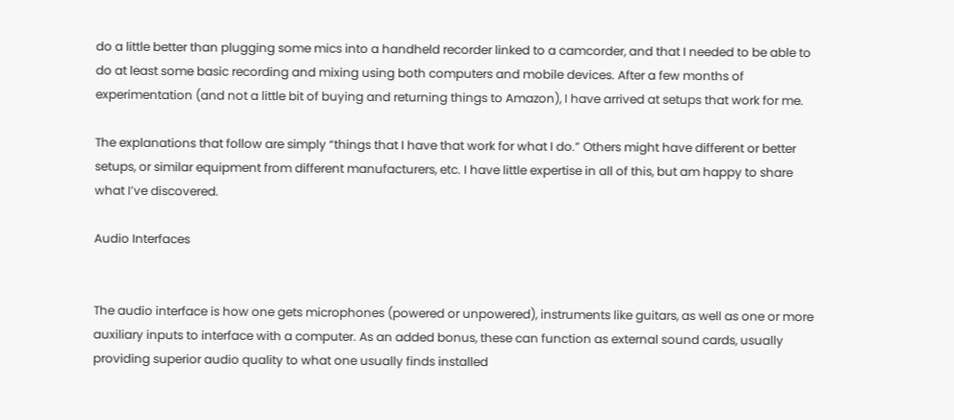do a little better than plugging some mics into a handheld recorder linked to a camcorder, and that I needed to be able to do at least some basic recording and mixing using both computers and mobile devices. After a few months of experimentation (and not a little bit of buying and returning things to Amazon), I have arrived at setups that work for me.

The explanations that follow are simply “things that I have that work for what I do.” Others might have different or better setups, or similar equipment from different manufacturers, etc. I have little expertise in all of this, but am happy to share what I’ve discovered.

Audio Interfaces


The audio interface is how one gets microphones (powered or unpowered), instruments like guitars, as well as one or more auxiliary inputs to interface with a computer. As an added bonus, these can function as external sound cards, usually providing superior audio quality to what one usually finds installed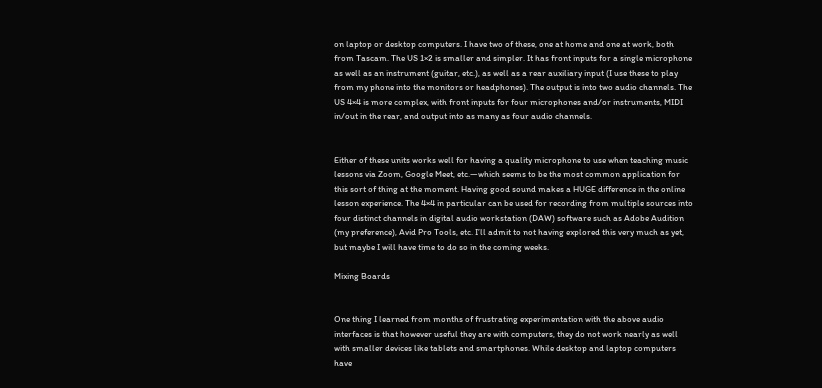on laptop or desktop computers. I have two of these, one at home and one at work, both from Tascam. The US 1×2 is smaller and simpler. It has front inputs for a single microphone as well as an instrument (guitar, etc.), as well as a rear auxiliary input (I use these to play from my phone into the monitors or headphones). The output is into two audio channels. The US 4×4 is more complex, with front inputs for four microphones and/or instruments, MIDI in/out in the rear, and output into as many as four audio channels.


Either of these units works well for having a quality microphone to use when teaching music lessons via Zoom, Google Meet, etc.—which seems to be the most common application for this sort of thing at the moment. Having good sound makes a HUGE difference in the online lesson experience. The 4×4 in particular can be used for recording from multiple sources into four distinct channels in digital audio workstation (DAW) software such as Adobe Audition (my preference), Avid Pro Tools, etc. I’ll admit to not having explored this very much as yet, but maybe I will have time to do so in the coming weeks.

Mixing Boards


One thing I learned from months of frustrating experimentation with the above audio interfaces is that however useful they are with computers, they do not work nearly as well with smaller devices like tablets and smartphones. While desktop and laptop computers have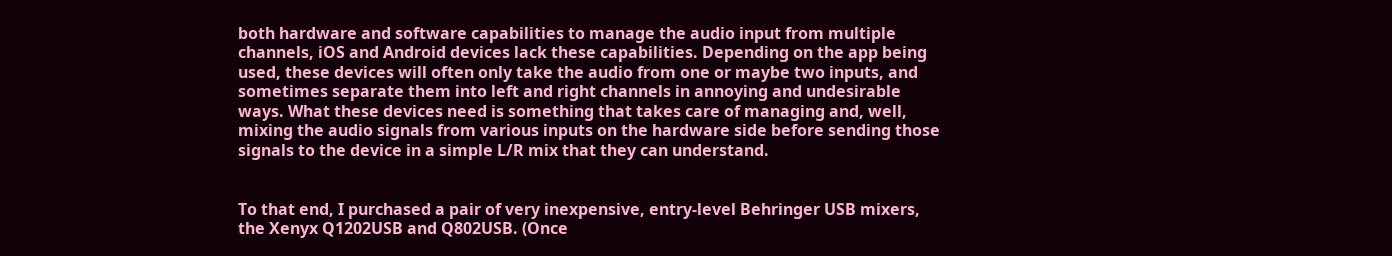both hardware and software capabilities to manage the audio input from multiple channels, iOS and Android devices lack these capabilities. Depending on the app being used, these devices will often only take the audio from one or maybe two inputs, and sometimes separate them into left and right channels in annoying and undesirable ways. What these devices need is something that takes care of managing and, well, mixing the audio signals from various inputs on the hardware side before sending those signals to the device in a simple L/R mix that they can understand.


To that end, I purchased a pair of very inexpensive, entry-level Behringer USB mixers, the Xenyx Q1202USB and Q802USB. (Once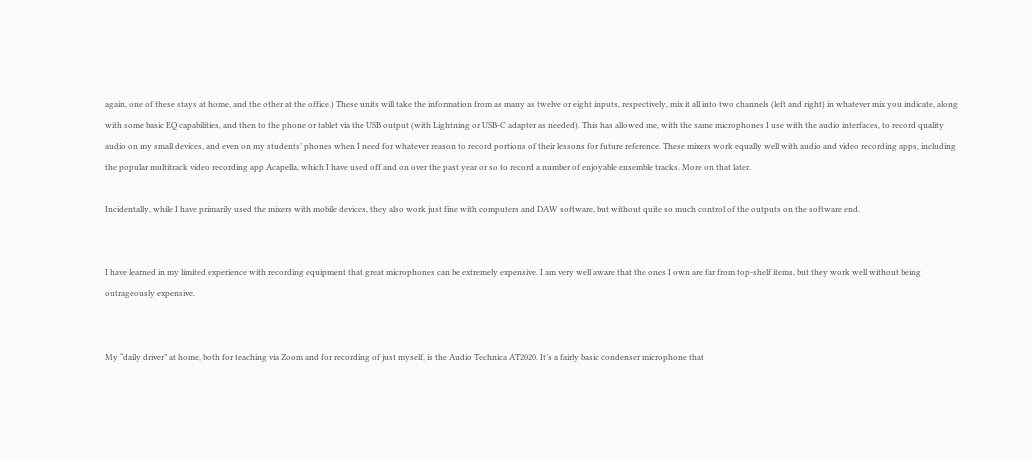again, one of these stays at home, and the other at the office.) These units will take the information from as many as twelve or eight inputs, respectively, mix it all into two channels (left and right) in whatever mix you indicate, along with some basic EQ capabilities, and then to the phone or tablet via the USB output (with Lightning or USB-C adapter as needed). This has allowed me, with the same microphones I use with the audio interfaces, to record quality audio on my small devices, and even on my students’ phones when I need for whatever reason to record portions of their lessons for future reference. These mixers work equally well with audio and video recording apps, including the popular multitrack video recording app Acapella, which I have used off and on over the past year or so to record a number of enjoyable ensemble tracks. More on that later.

Incidentally, while I have primarily used the mixers with mobile devices, they also work just fine with computers and DAW software, but without quite so much control of the outputs on the software end.


I have learned in my limited experience with recording equipment that great microphones can be extremely expensive. I am very well aware that the ones I own are far from top-shelf items, but they work well without being outrageously expensive.


My “daily driver” at home, both for teaching via Zoom and for recording of just myself, is the Audio Technica AT2020. It’s a fairly basic condenser microphone that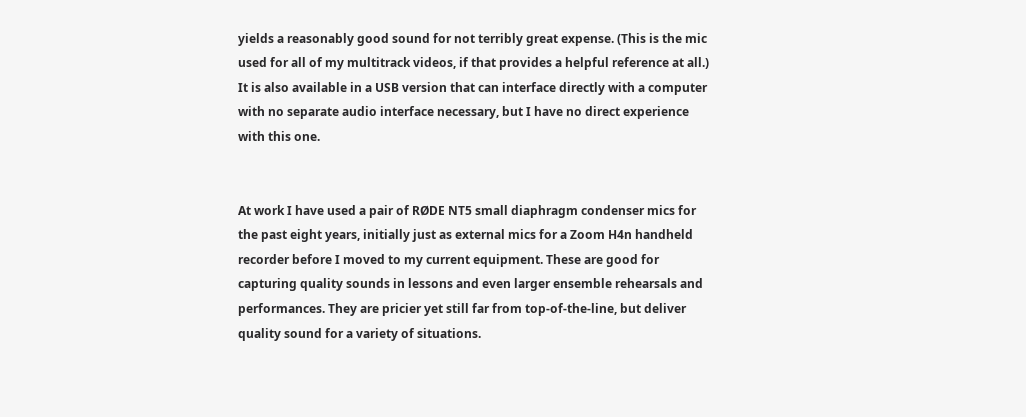yields a reasonably good sound for not terribly great expense. (This is the mic used for all of my multitrack videos, if that provides a helpful reference at all.) It is also available in a USB version that can interface directly with a computer with no separate audio interface necessary, but I have no direct experience with this one.


At work I have used a pair of RØDE NT5 small diaphragm condenser mics for the past eight years, initially just as external mics for a Zoom H4n handheld recorder before I moved to my current equipment. These are good for capturing quality sounds in lessons and even larger ensemble rehearsals and performances. They are pricier yet still far from top-of-the-line, but deliver quality sound for a variety of situations.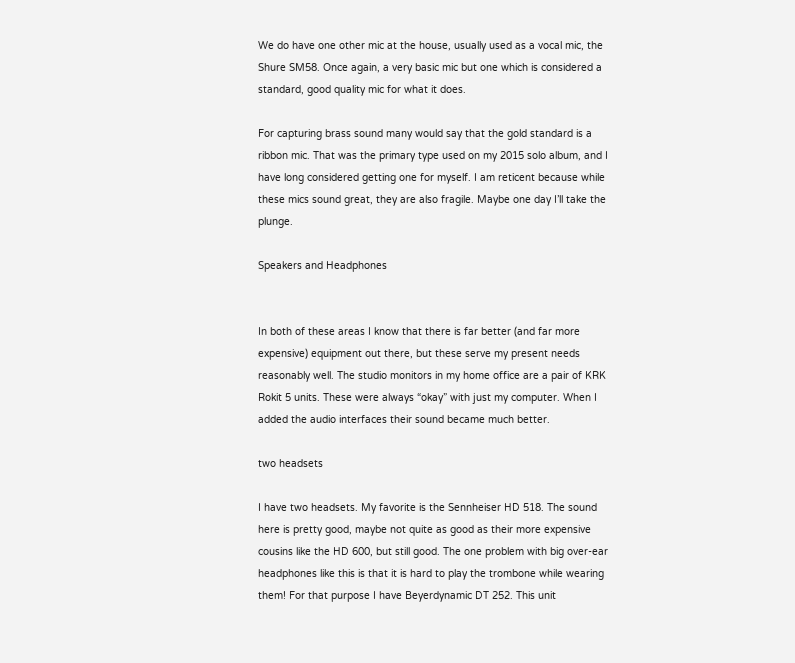We do have one other mic at the house, usually used as a vocal mic, the Shure SM58. Once again, a very basic mic but one which is considered a standard, good quality mic for what it does.

For capturing brass sound many would say that the gold standard is a ribbon mic. That was the primary type used on my 2015 solo album, and I have long considered getting one for myself. I am reticent because while these mics sound great, they are also fragile. Maybe one day I’ll take the plunge.

Speakers and Headphones


In both of these areas I know that there is far better (and far more expensive) equipment out there, but these serve my present needs reasonably well. The studio monitors in my home office are a pair of KRK Rokit 5 units. These were always “okay” with just my computer. When I added the audio interfaces their sound became much better.

two headsets

I have two headsets. My favorite is the Sennheiser HD 518. The sound here is pretty good, maybe not quite as good as their more expensive cousins like the HD 600, but still good. The one problem with big over-ear headphones like this is that it is hard to play the trombone while wearing them! For that purpose I have Beyerdynamic DT 252. This unit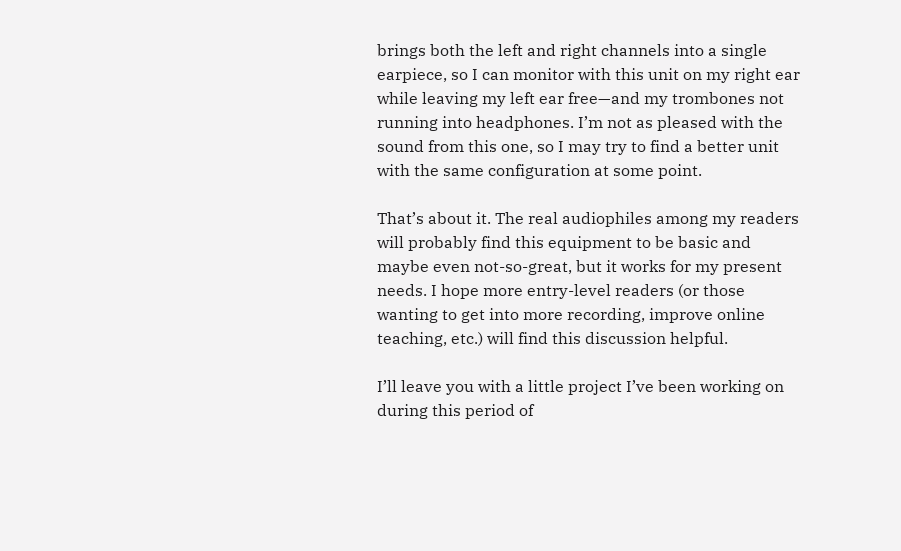brings both the left and right channels into a single earpiece, so I can monitor with this unit on my right ear while leaving my left ear free—and my trombones not running into headphones. I’m not as pleased with the sound from this one, so I may try to find a better unit with the same configuration at some point.

That’s about it. The real audiophiles among my readers will probably find this equipment to be basic and maybe even not-so-great, but it works for my present needs. I hope more entry-level readers (or those wanting to get into more recording, improve online teaching, etc.) will find this discussion helpful.

I’ll leave you with a little project I’ve been working on during this period of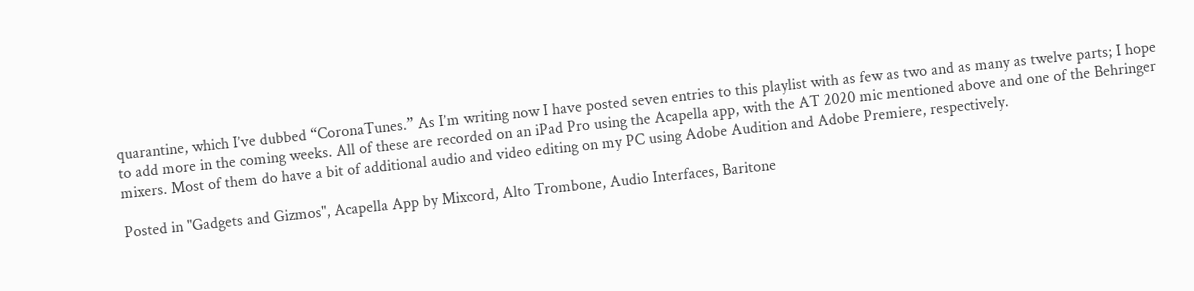quarantine, which I’ve dubbed “CoronaTunes.” As I’m writing now I have posted seven entries to this playlist with as few as two and as many as twelve parts; I hope to add more in the coming weeks. All of these are recorded on an iPad Pro using the Acapella app, with the AT 2020 mic mentioned above and one of the Behringer mixers. Most of them do have a bit of additional audio and video editing on my PC using Adobe Audition and Adobe Premiere, respectively.

Posted in "Gadgets and Gizmos", Acapella App by Mixcord, Alto Trombone, Audio Interfaces, Baritone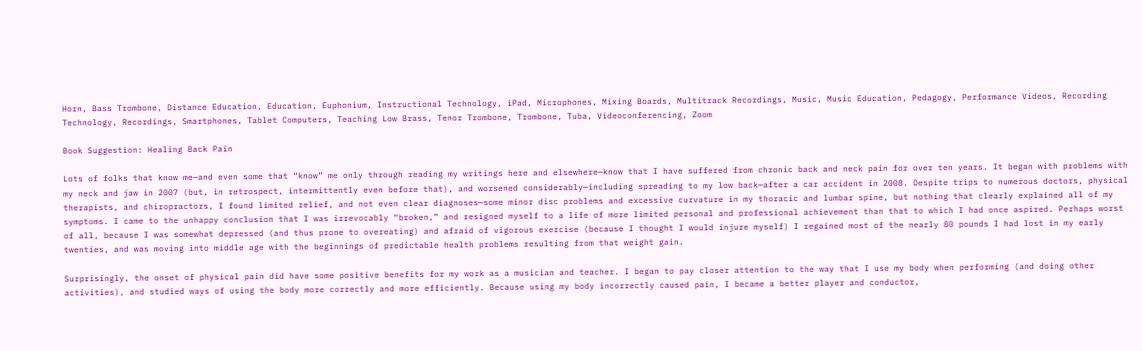Horn, Bass Trombone, Distance Education, Education, Euphonium, Instructional Technology, iPad, Microphones, Mixing Boards, Multitrack Recordings, Music, Music Education, Pedagogy, Performance Videos, Recording Technology, Recordings, Smartphones, Tablet Computers, Teaching Low Brass, Tenor Trombone, Trombone, Tuba, Videoconferencing, Zoom

Book Suggestion: Healing Back Pain

Lots of folks that know me—and even some that “know” me only through reading my writings here and elsewhere—know that I have suffered from chronic back and neck pain for over ten years. It began with problems with my neck and jaw in 2007 (but, in retrospect, intermittently even before that), and worsened considerably—including spreading to my low back—after a car accident in 2008. Despite trips to numerous doctors, physical therapists, and chiropractors, I found limited relief, and not even clear diagnoses—some minor disc problems and excessive curvature in my thoracic and lumbar spine, but nothing that clearly explained all of my symptoms. I came to the unhappy conclusion that I was irrevocably “broken,” and resigned myself to a life of more limited personal and professional achievement than that to which I had once aspired. Perhaps worst of all, because I was somewhat depressed (and thus prone to overeating) and afraid of vigorous exercise (because I thought I would injure myself) I regained most of the nearly 80 pounds I had lost in my early twenties, and was moving into middle age with the beginnings of predictable health problems resulting from that weight gain.

Surprisingly, the onset of physical pain did have some positive benefits for my work as a musician and teacher. I began to pay closer attention to the way that I use my body when performing (and doing other activities), and studied ways of using the body more correctly and more efficiently. Because using my body incorrectly caused pain, I became a better player and conductor,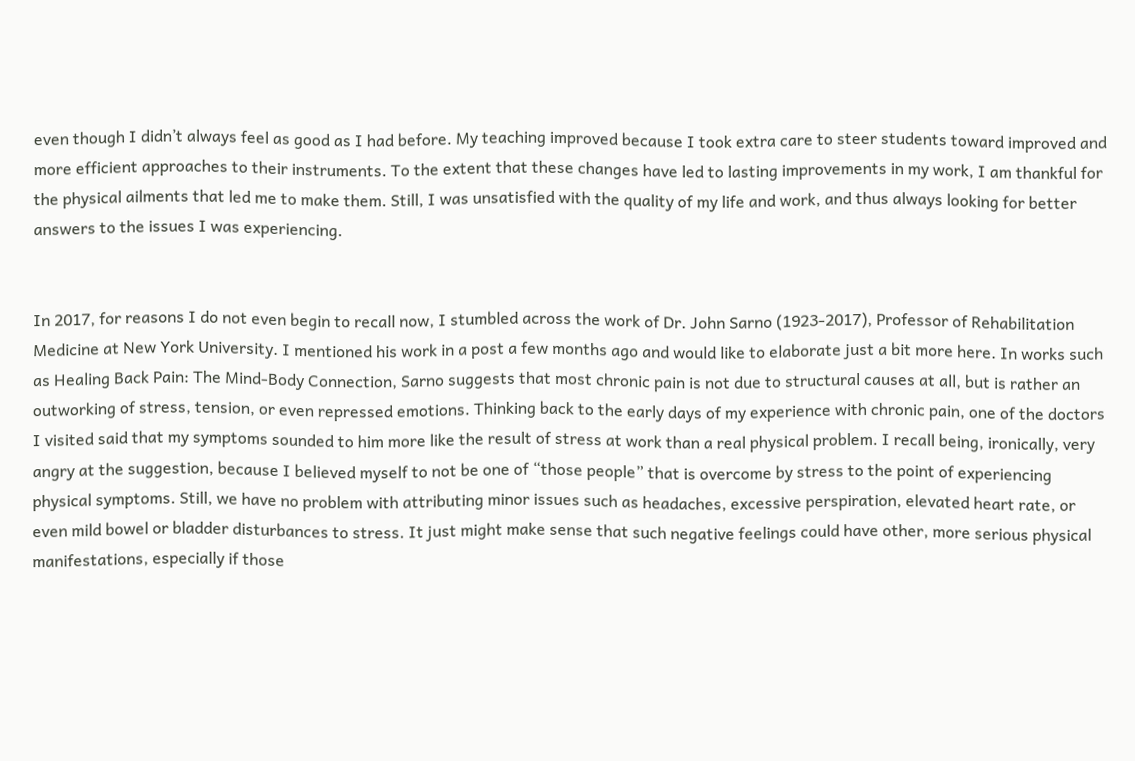even though I didn’t always feel as good as I had before. My teaching improved because I took extra care to steer students toward improved and more efficient approaches to their instruments. To the extent that these changes have led to lasting improvements in my work, I am thankful for the physical ailments that led me to make them. Still, I was unsatisfied with the quality of my life and work, and thus always looking for better answers to the issues I was experiencing.


In 2017, for reasons I do not even begin to recall now, I stumbled across the work of Dr. John Sarno (1923-2017), Professor of Rehabilitation Medicine at New York University. I mentioned his work in a post a few months ago and would like to elaborate just a bit more here. In works such as Healing Back Pain: The Mind-Body Connection, Sarno suggests that most chronic pain is not due to structural causes at all, but is rather an outworking of stress, tension, or even repressed emotions. Thinking back to the early days of my experience with chronic pain, one of the doctors I visited said that my symptoms sounded to him more like the result of stress at work than a real physical problem. I recall being, ironically, very angry at the suggestion, because I believed myself to not be one of “those people” that is overcome by stress to the point of experiencing physical symptoms. Still, we have no problem with attributing minor issues such as headaches, excessive perspiration, elevated heart rate, or even mild bowel or bladder disturbances to stress. It just might make sense that such negative feelings could have other, more serious physical manifestations, especially if those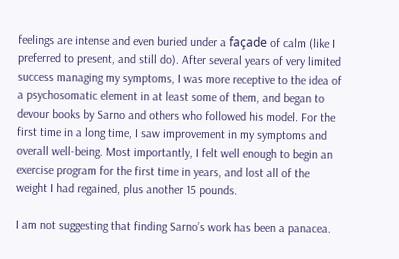feelings are intense and even buried under a façade of calm (like I preferred to present, and still do). After several years of very limited success managing my symptoms, I was more receptive to the idea of a psychosomatic element in at least some of them, and began to devour books by Sarno and others who followed his model. For the first time in a long time, I saw improvement in my symptoms and overall well-being. Most importantly, I felt well enough to begin an exercise program for the first time in years, and lost all of the weight I had regained, plus another 15 pounds.

I am not suggesting that finding Sarno’s work has been a panacea.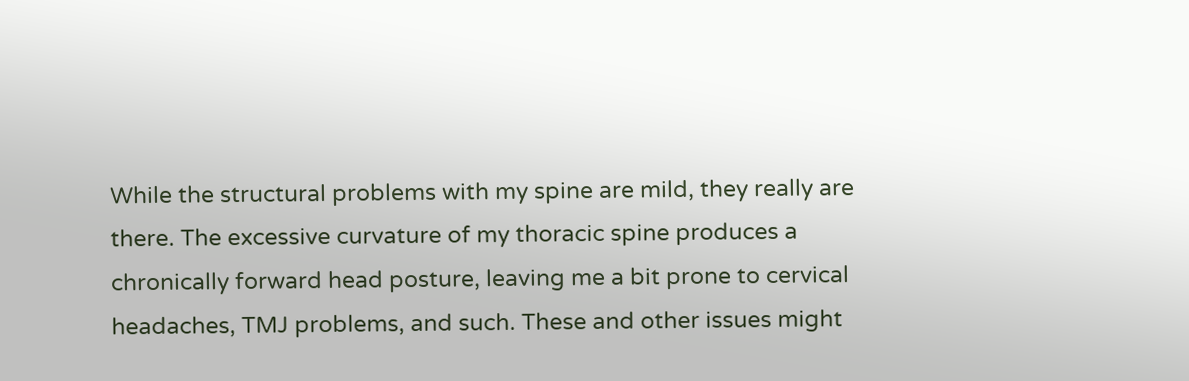While the structural problems with my spine are mild, they really are there. The excessive curvature of my thoracic spine produces a chronically forward head posture, leaving me a bit prone to cervical headaches, TMJ problems, and such. These and other issues might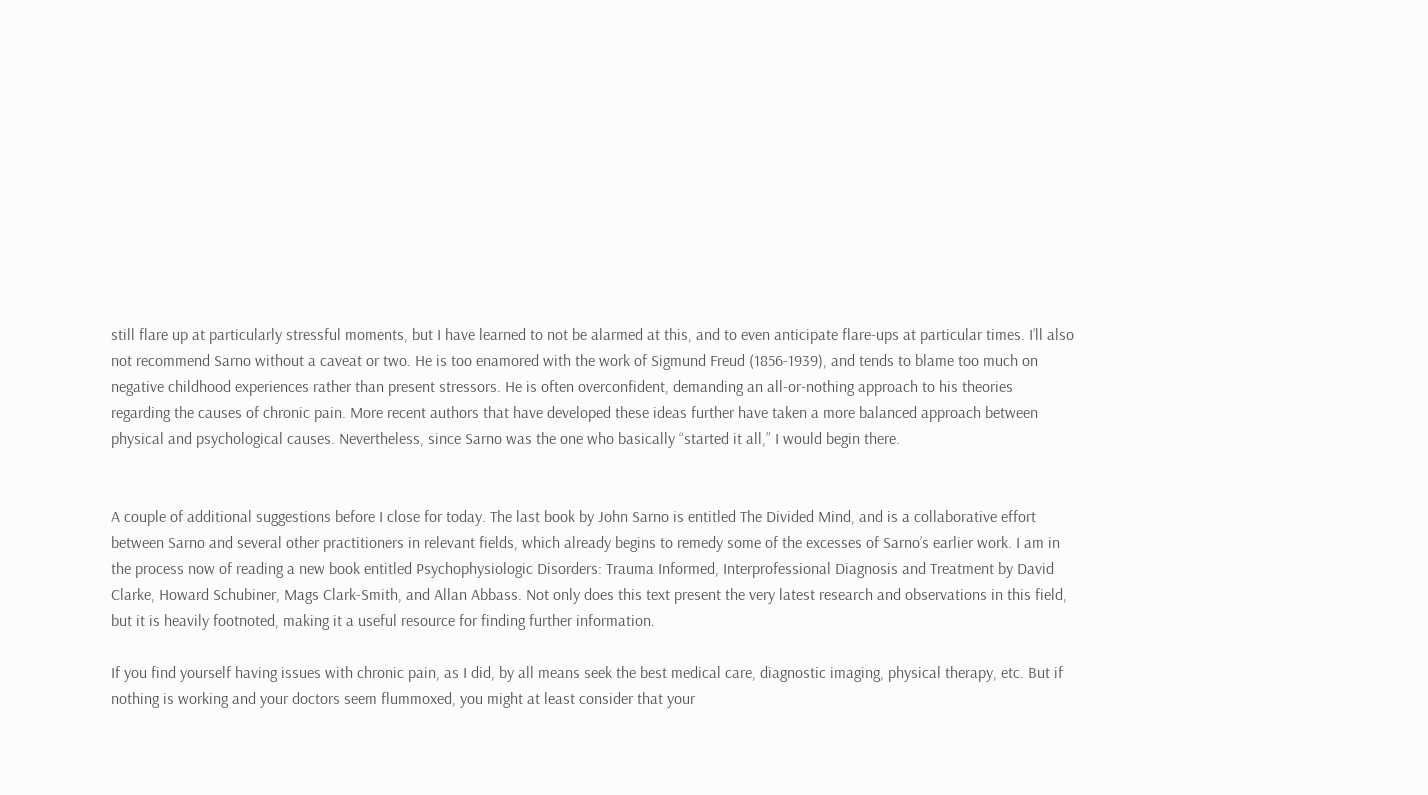still flare up at particularly stressful moments, but I have learned to not be alarmed at this, and to even anticipate flare-ups at particular times. I’ll also not recommend Sarno without a caveat or two. He is too enamored with the work of Sigmund Freud (1856-1939), and tends to blame too much on negative childhood experiences rather than present stressors. He is often overconfident, demanding an all-or-nothing approach to his theories regarding the causes of chronic pain. More recent authors that have developed these ideas further have taken a more balanced approach between physical and psychological causes. Nevertheless, since Sarno was the one who basically “started it all,” I would begin there.


A couple of additional suggestions before I close for today. The last book by John Sarno is entitled The Divided Mind, and is a collaborative effort between Sarno and several other practitioners in relevant fields, which already begins to remedy some of the excesses of Sarno’s earlier work. I am in the process now of reading a new book entitled Psychophysiologic Disorders: Trauma Informed, Interprofessional Diagnosis and Treatment by David Clarke, Howard Schubiner, Mags Clark-Smith, and Allan Abbass. Not only does this text present the very latest research and observations in this field, but it is heavily footnoted, making it a useful resource for finding further information.

If you find yourself having issues with chronic pain, as I did, by all means seek the best medical care, diagnostic imaging, physical therapy, etc. But if nothing is working and your doctors seem flummoxed, you might at least consider that your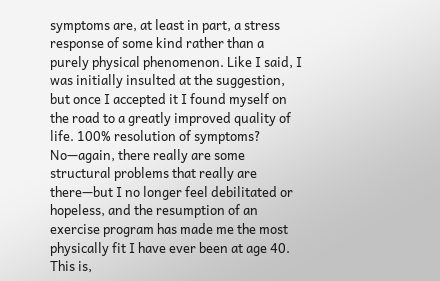symptoms are, at least in part, a stress response of some kind rather than a purely physical phenomenon. Like I said, I was initially insulted at the suggestion, but once I accepted it I found myself on the road to a greatly improved quality of life. 100% resolution of symptoms? No—again, there really are some structural problems that really are there—but I no longer feel debilitated or hopeless, and the resumption of an exercise program has made me the most physically fit I have ever been at age 40. This is,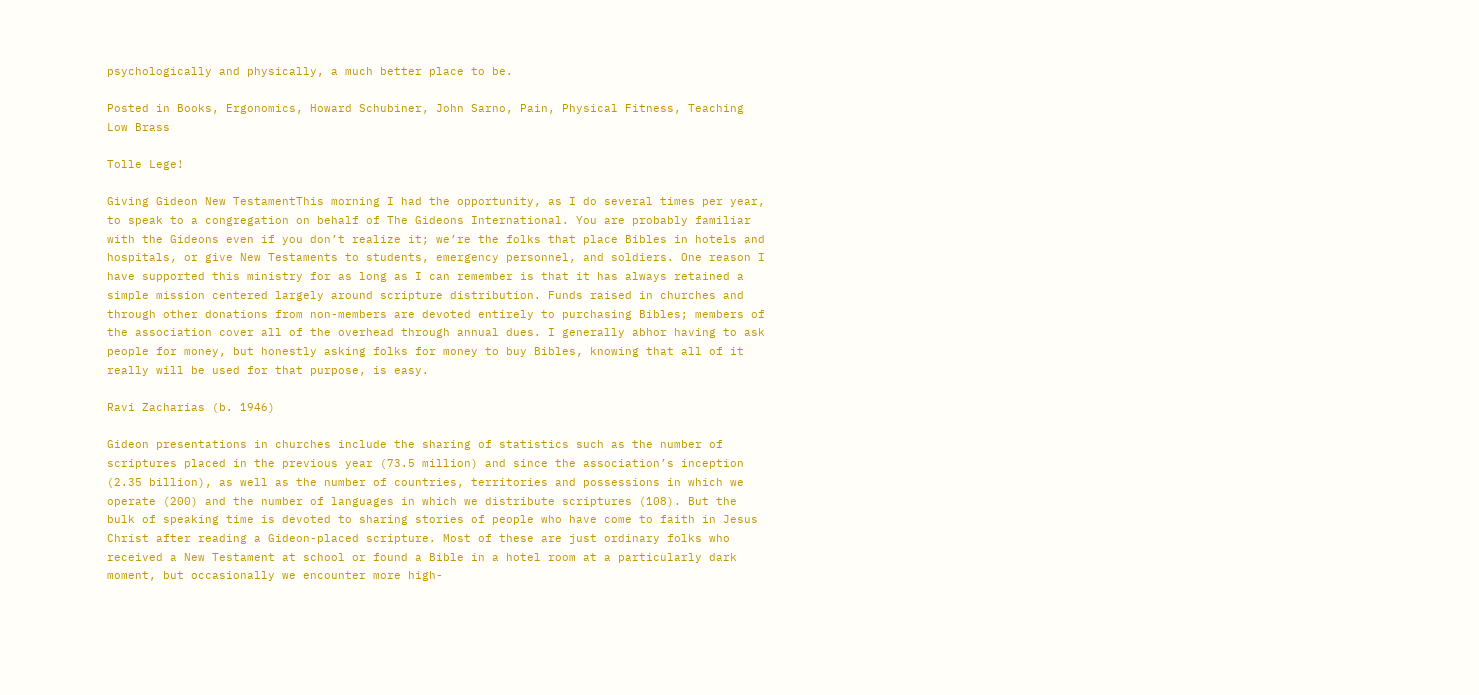psychologically and physically, a much better place to be.

Posted in Books, Ergonomics, Howard Schubiner, John Sarno, Pain, Physical Fitness, Teaching Low Brass

Tolle Lege!

Giving Gideon New TestamentThis morning I had the opportunity, as I do several times per year, to speak to a congregation on behalf of The Gideons International. You are probably familiar with the Gideons even if you don’t realize it; we’re the folks that place Bibles in hotels and hospitals, or give New Testaments to students, emergency personnel, and soldiers. One reason I have supported this ministry for as long as I can remember is that it has always retained a simple mission centered largely around scripture distribution. Funds raised in churches and through other donations from non-members are devoted entirely to purchasing Bibles; members of the association cover all of the overhead through annual dues. I generally abhor having to ask people for money, but honestly asking folks for money to buy Bibles, knowing that all of it really will be used for that purpose, is easy.

Ravi Zacharias (b. 1946)

Gideon presentations in churches include the sharing of statistics such as the number of scriptures placed in the previous year (73.5 million) and since the association’s inception (2.35 billion), as well as the number of countries, territories and possessions in which we operate (200) and the number of languages in which we distribute scriptures (108). But the bulk of speaking time is devoted to sharing stories of people who have come to faith in Jesus Christ after reading a Gideon-placed scripture. Most of these are just ordinary folks who received a New Testament at school or found a Bible in a hotel room at a particularly dark moment, but occasionally we encounter more high-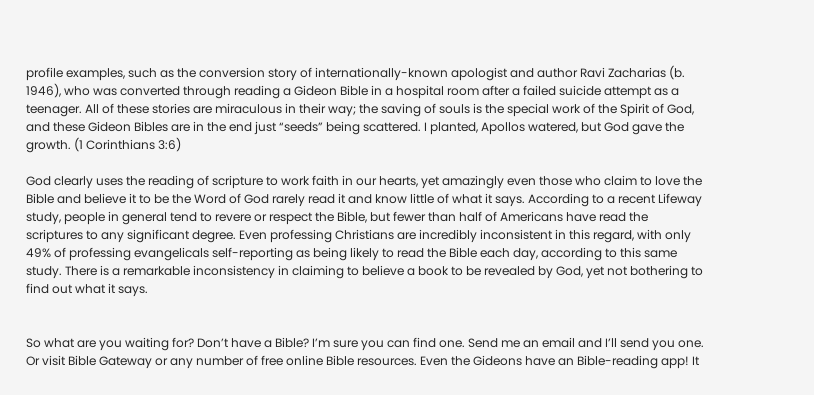profile examples, such as the conversion story of internationally-known apologist and author Ravi Zacharias (b. 1946), who was converted through reading a Gideon Bible in a hospital room after a failed suicide attempt as a teenager. All of these stories are miraculous in their way; the saving of souls is the special work of the Spirit of God, and these Gideon Bibles are in the end just “seeds” being scattered. I planted, Apollos watered, but God gave the growth. (1 Corinthians 3:6)

God clearly uses the reading of scripture to work faith in our hearts, yet amazingly even those who claim to love the Bible and believe it to be the Word of God rarely read it and know little of what it says. According to a recent Lifeway study, people in general tend to revere or respect the Bible, but fewer than half of Americans have read the scriptures to any significant degree. Even professing Christians are incredibly inconsistent in this regard, with only 49% of professing evangelicals self-reporting as being likely to read the Bible each day, according to this same study. There is a remarkable inconsistency in claiming to believe a book to be revealed by God, yet not bothering to find out what it says.


So what are you waiting for? Don’t have a Bible? I’m sure you can find one. Send me an email and I’ll send you one. Or visit Bible Gateway or any number of free online Bible resources. Even the Gideons have an Bible-reading app! It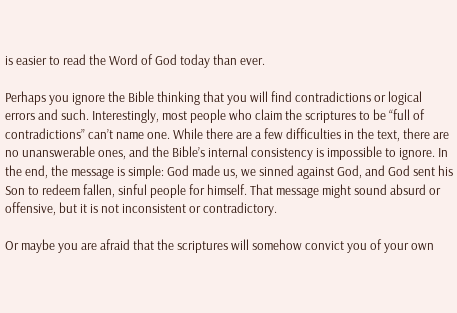is easier to read the Word of God today than ever.

Perhaps you ignore the Bible thinking that you will find contradictions or logical errors and such. Interestingly, most people who claim the scriptures to be “full of contradictions” can’t name one. While there are a few difficulties in the text, there are no unanswerable ones, and the Bible’s internal consistency is impossible to ignore. In the end, the message is simple: God made us, we sinned against God, and God sent his Son to redeem fallen, sinful people for himself. That message might sound absurd or offensive, but it is not inconsistent or contradictory.

Or maybe you are afraid that the scriptures will somehow convict you of your own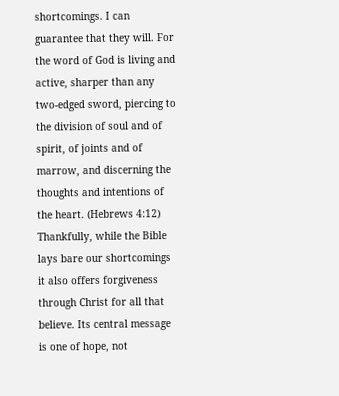shortcomings. I can guarantee that they will. For the word of God is living and active, sharper than any two-edged sword, piercing to the division of soul and of spirit, of joints and of marrow, and discerning the thoughts and intentions of the heart. (Hebrews 4:12) Thankfully, while the Bible lays bare our shortcomings it also offers forgiveness through Christ for all that believe. Its central message is one of hope, not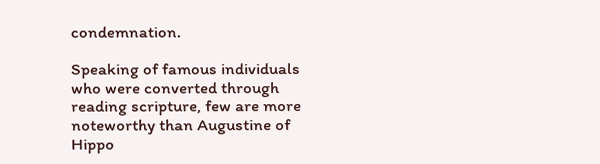condemnation.

Speaking of famous individuals who were converted through reading scripture, few are more noteworthy than Augustine of Hippo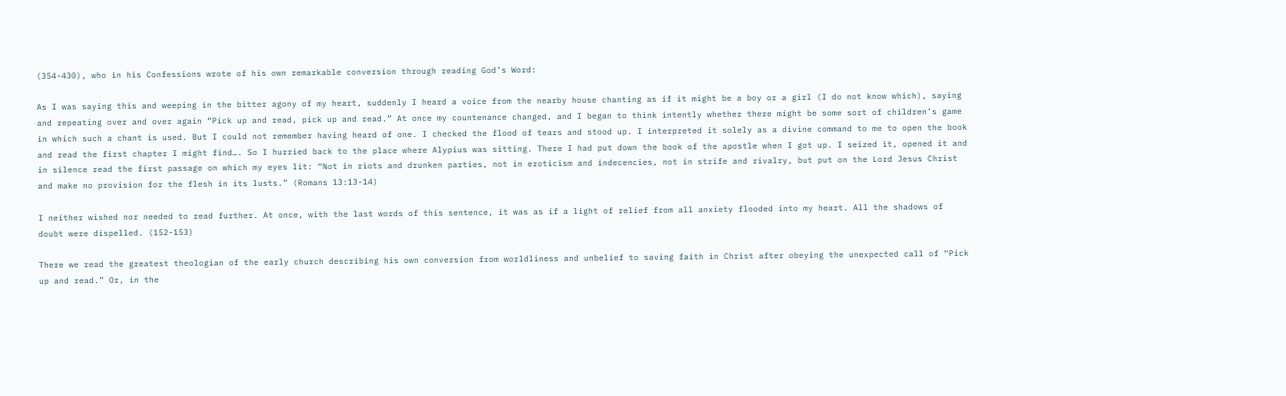(354-430), who in his Confessions wrote of his own remarkable conversion through reading God’s Word:

As I was saying this and weeping in the bitter agony of my heart, suddenly I heard a voice from the nearby house chanting as if it might be a boy or a girl (I do not know which), saying and repeating over and over again “Pick up and read, pick up and read.” At once my countenance changed, and I began to think intently whether there might be some sort of children’s game in which such a chant is used. But I could not remember having heard of one. I checked the flood of tears and stood up. I interpreted it solely as a divine command to me to open the book and read the first chapter I might find…. So I hurried back to the place where Alypius was sitting. There I had put down the book of the apostle when I got up. I seized it, opened it and in silence read the first passage on which my eyes lit: “Not in riots and drunken parties, not in eroticism and indecencies, not in strife and rivalry, but put on the Lord Jesus Christ and make no provision for the flesh in its lusts.” (Romans 13:13-14)

I neither wished nor needed to read further. At once, with the last words of this sentence, it was as if a light of relief from all anxiety flooded into my heart. All the shadows of doubt were dispelled. (152-153)

There we read the greatest theologian of the early church describing his own conversion from worldliness and unbelief to saving faith in Christ after obeying the unexpected call of “Pick up and read.” Or, in the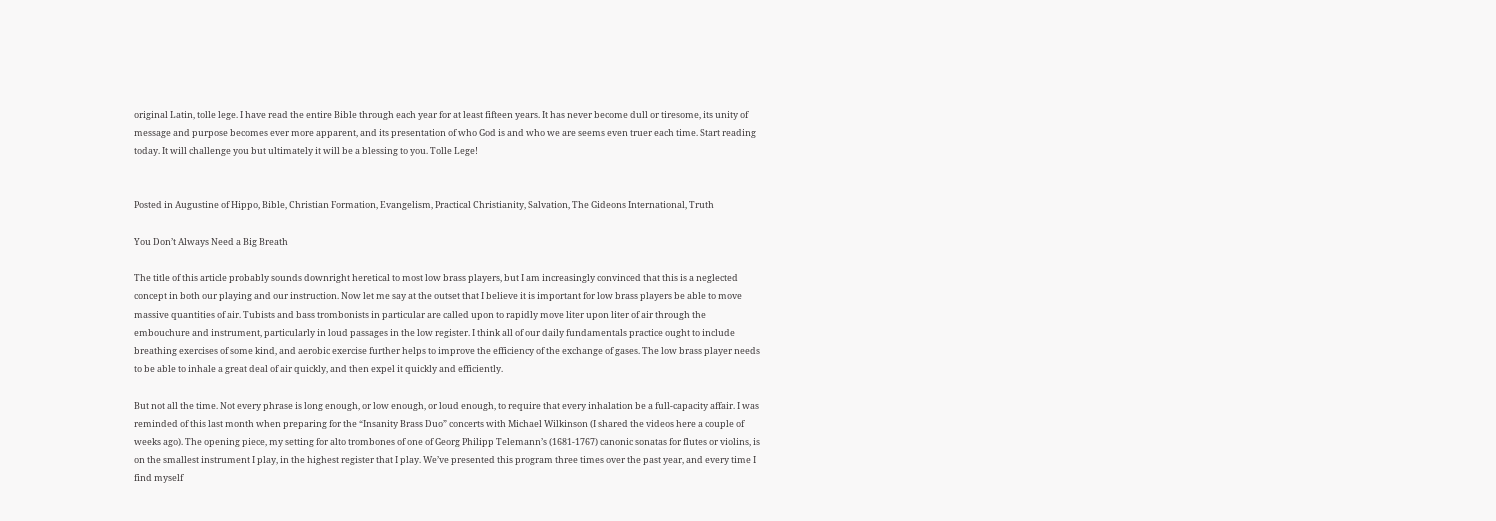original Latin, tolle lege. I have read the entire Bible through each year for at least fifteen years. It has never become dull or tiresome, its unity of message and purpose becomes ever more apparent, and its presentation of who God is and who we are seems even truer each time. Start reading today. It will challenge you but ultimately it will be a blessing to you. Tolle Lege!


Posted in Augustine of Hippo, Bible, Christian Formation, Evangelism, Practical Christianity, Salvation, The Gideons International, Truth

You Don’t Always Need a Big Breath

The title of this article probably sounds downright heretical to most low brass players, but I am increasingly convinced that this is a neglected concept in both our playing and our instruction. Now let me say at the outset that I believe it is important for low brass players be able to move massive quantities of air. Tubists and bass trombonists in particular are called upon to rapidly move liter upon liter of air through the embouchure and instrument, particularly in loud passages in the low register. I think all of our daily fundamentals practice ought to include breathing exercises of some kind, and aerobic exercise further helps to improve the efficiency of the exchange of gases. The low brass player needs to be able to inhale a great deal of air quickly, and then expel it quickly and efficiently.

But not all the time. Not every phrase is long enough, or low enough, or loud enough, to require that every inhalation be a full-capacity affair. I was reminded of this last month when preparing for the “Insanity Brass Duo” concerts with Michael Wilkinson (I shared the videos here a couple of weeks ago). The opening piece, my setting for alto trombones of one of Georg Philipp Telemann’s (1681-1767) canonic sonatas for flutes or violins, is on the smallest instrument I play, in the highest register that I play. We’ve presented this program three times over the past year, and every time I find myself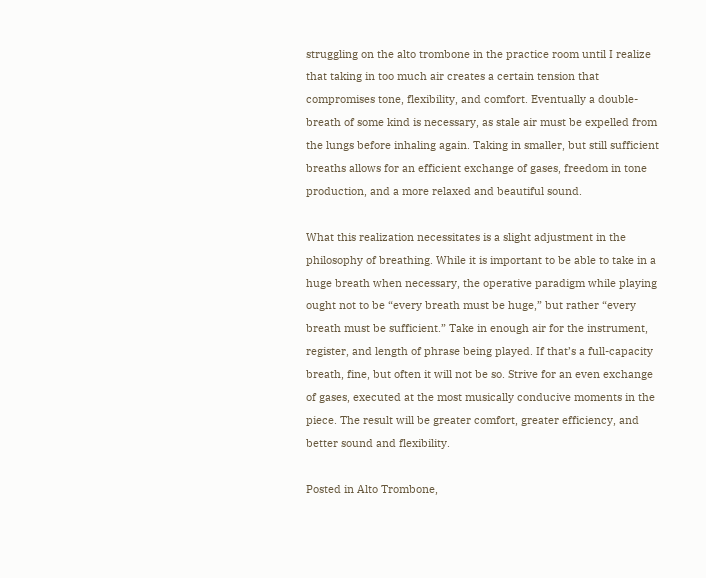struggling on the alto trombone in the practice room until I realize that taking in too much air creates a certain tension that compromises tone, flexibility, and comfort. Eventually a double-breath of some kind is necessary, as stale air must be expelled from the lungs before inhaling again. Taking in smaller, but still sufficient breaths allows for an efficient exchange of gases, freedom in tone production, and a more relaxed and beautiful sound.

What this realization necessitates is a slight adjustment in the philosophy of breathing. While it is important to be able to take in a huge breath when necessary, the operative paradigm while playing ought not to be “every breath must be huge,” but rather “every breath must be sufficient.” Take in enough air for the instrument, register, and length of phrase being played. If that’s a full-capacity breath, fine, but often it will not be so. Strive for an even exchange of gases, executed at the most musically conducive moments in the piece. The result will be greater comfort, greater efficiency, and better sound and flexibility.

Posted in Alto Trombone,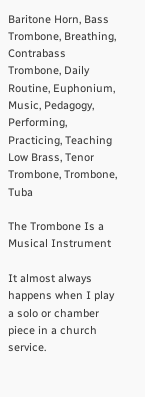Baritone Horn, Bass Trombone, Breathing, Contrabass Trombone, Daily Routine, Euphonium, Music, Pedagogy, Performing, Practicing, Teaching Low Brass, Tenor Trombone, Trombone, Tuba

The Trombone Is a Musical Instrument

It almost always happens when I play a solo or chamber piece in a church service.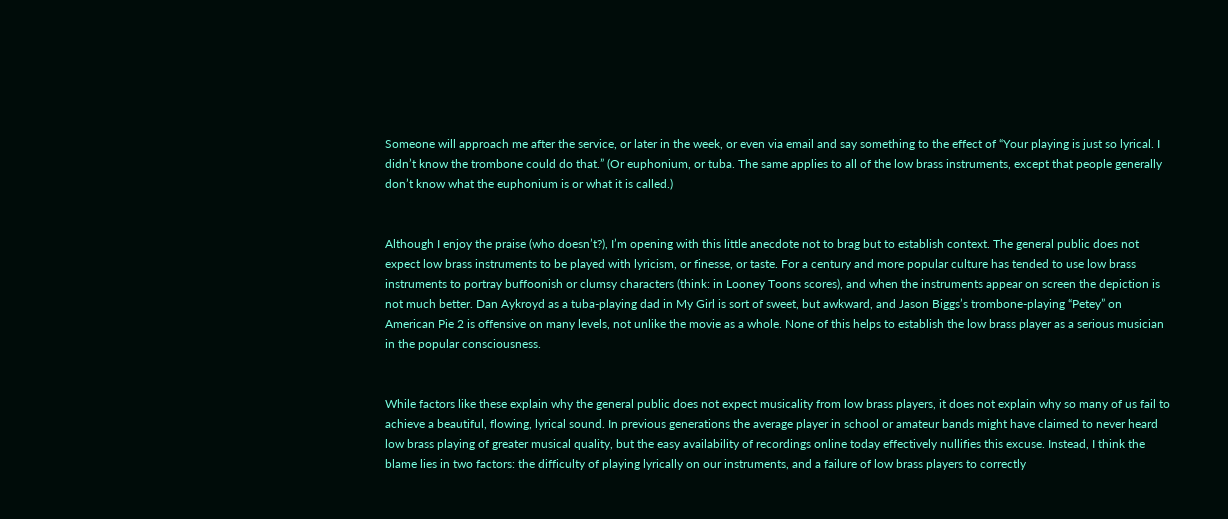Someone will approach me after the service, or later in the week, or even via email and say something to the effect of “Your playing is just so lyrical. I didn’t know the trombone could do that.” (Or euphonium, or tuba. The same applies to all of the low brass instruments, except that people generally don’t know what the euphonium is or what it is called.)


Although I enjoy the praise (who doesn’t?), I’m opening with this little anecdote not to brag but to establish context. The general public does not expect low brass instruments to be played with lyricism, or finesse, or taste. For a century and more popular culture has tended to use low brass instruments to portray buffoonish or clumsy characters (think: in Looney Toons scores), and when the instruments appear on screen the depiction is not much better. Dan Aykroyd as a tuba-playing dad in My Girl is sort of sweet, but awkward, and Jason Biggs’s trombone-playing “Petey” on American Pie 2 is offensive on many levels, not unlike the movie as a whole. None of this helps to establish the low brass player as a serious musician in the popular consciousness.


While factors like these explain why the general public does not expect musicality from low brass players, it does not explain why so many of us fail to achieve a beautiful, flowing, lyrical sound. In previous generations the average player in school or amateur bands might have claimed to never heard low brass playing of greater musical quality, but the easy availability of recordings online today effectively nullifies this excuse. Instead, I think the blame lies in two factors: the difficulty of playing lyrically on our instruments, and a failure of low brass players to correctly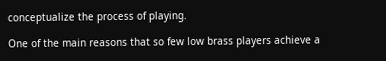conceptualize the process of playing.

One of the main reasons that so few low brass players achieve a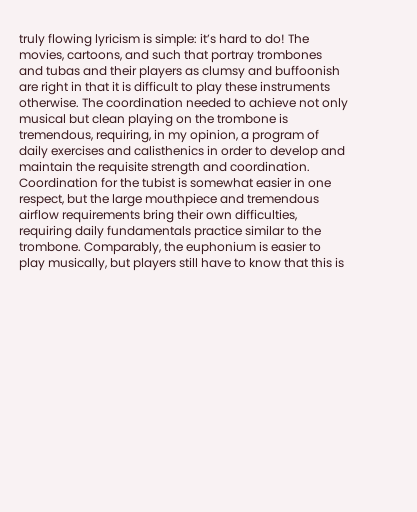truly flowing lyricism is simple: it’s hard to do! The movies, cartoons, and such that portray trombones and tubas and their players as clumsy and buffoonish are right in that it is difficult to play these instruments otherwise. The coordination needed to achieve not only musical but clean playing on the trombone is tremendous, requiring, in my opinion, a program of daily exercises and calisthenics in order to develop and maintain the requisite strength and coordination. Coordination for the tubist is somewhat easier in one respect, but the large mouthpiece and tremendous airflow requirements bring their own difficulties, requiring daily fundamentals practice similar to the trombone. Comparably, the euphonium is easier to play musically, but players still have to know that this is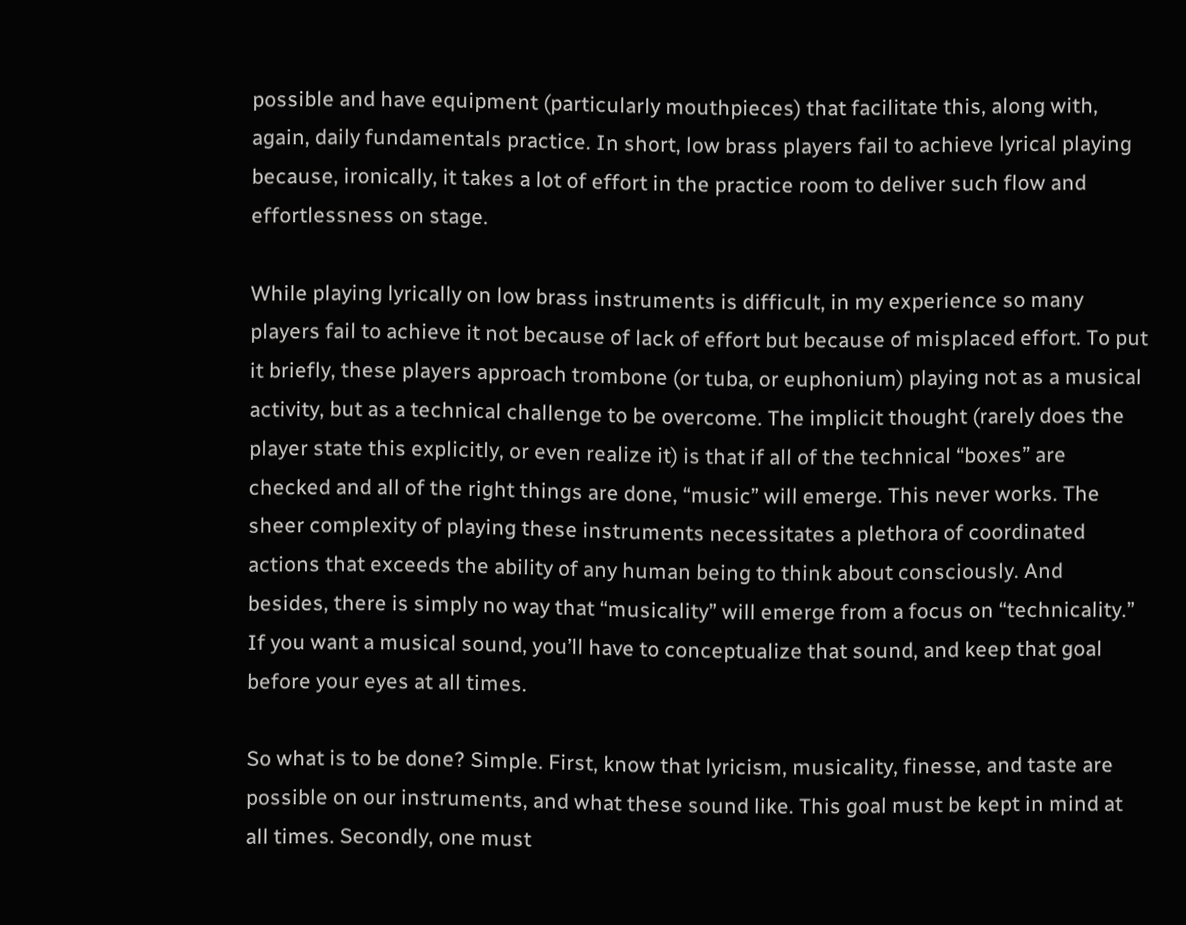possible and have equipment (particularly mouthpieces) that facilitate this, along with, again, daily fundamentals practice. In short, low brass players fail to achieve lyrical playing because, ironically, it takes a lot of effort in the practice room to deliver such flow and effortlessness on stage.

While playing lyrically on low brass instruments is difficult, in my experience so many players fail to achieve it not because of lack of effort but because of misplaced effort. To put it briefly, these players approach trombone (or tuba, or euphonium) playing not as a musical activity, but as a technical challenge to be overcome. The implicit thought (rarely does the player state this explicitly, or even realize it) is that if all of the technical “boxes” are checked and all of the right things are done, “music” will emerge. This never works. The sheer complexity of playing these instruments necessitates a plethora of coordinated actions that exceeds the ability of any human being to think about consciously. And besides, there is simply no way that “musicality” will emerge from a focus on “technicality.” If you want a musical sound, you’ll have to conceptualize that sound, and keep that goal before your eyes at all times.

So what is to be done? Simple. First, know that lyricism, musicality, finesse, and taste are possible on our instruments, and what these sound like. This goal must be kept in mind at all times. Secondly, one must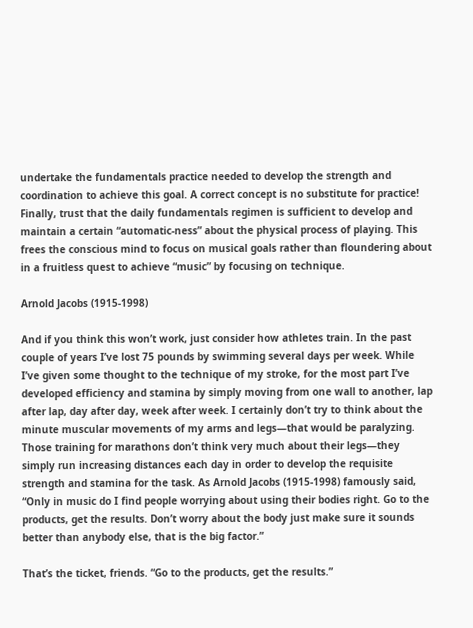undertake the fundamentals practice needed to develop the strength and coordination to achieve this goal. A correct concept is no substitute for practice! Finally, trust that the daily fundamentals regimen is sufficient to develop and maintain a certain “automatic-ness” about the physical process of playing. This frees the conscious mind to focus on musical goals rather than floundering about in a fruitless quest to achieve “music” by focusing on technique.

Arnold Jacobs (1915-1998)

And if you think this won’t work, just consider how athletes train. In the past couple of years I’ve lost 75 pounds by swimming several days per week. While I’ve given some thought to the technique of my stroke, for the most part I’ve developed efficiency and stamina by simply moving from one wall to another, lap after lap, day after day, week after week. I certainly don’t try to think about the minute muscular movements of my arms and legs—that would be paralyzing. Those training for marathons don’t think very much about their legs—they simply run increasing distances each day in order to develop the requisite strength and stamina for the task. As Arnold Jacobs (1915-1998) famously said, “Only in music do I find people worrying about using their bodies right. Go to the products, get the results. Don’t worry about the body just make sure it sounds better than anybody else, that is the big factor.”

That’s the ticket, friends. “Go to the products, get the results.”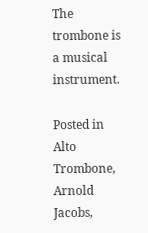The trombone is a musical instrument.

Posted in Alto Trombone, Arnold Jacobs,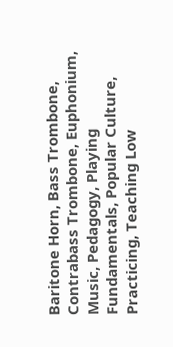Baritone Horn, Bass Trombone, Contrabass Trombone, Euphonium, Music, Pedagogy, Playing Fundamentals, Popular Culture, Practicing, Teaching Low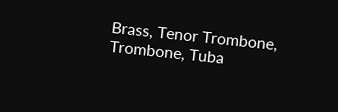Brass, Tenor Trombone, Trombone, Tuba